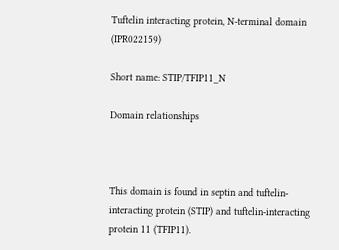Tuftelin interacting protein, N-terminal domain (IPR022159)

Short name: STIP/TFIP11_N

Domain relationships



This domain is found in septin and tuftelin-interacting protein (STIP) and tuftelin-interacting protein 11 (TFIP11).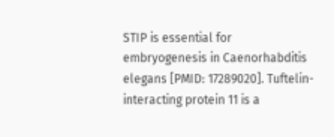STIP is essential for embryogenesis in Caenorhabditis elegans [PMID: 17289020]. Tuftelin-interacting protein 11 is a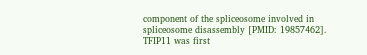component of the spliceosome involved in spliceosome disassembly [PMID: 19857462]. TFIP11 was first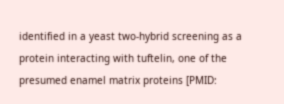identified in a yeast two-hybrid screening as a protein interacting with tuftelin, one of the presumed enamel matrix proteins [PMID: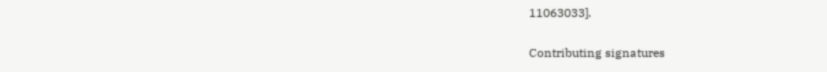11063033].

Contributing signatures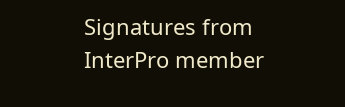Signatures from InterPro member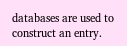databases are used to construct an entry.